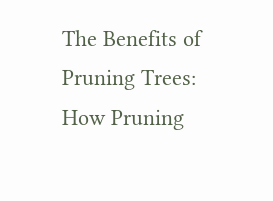The Benefits of Pruning Trees: How Pruning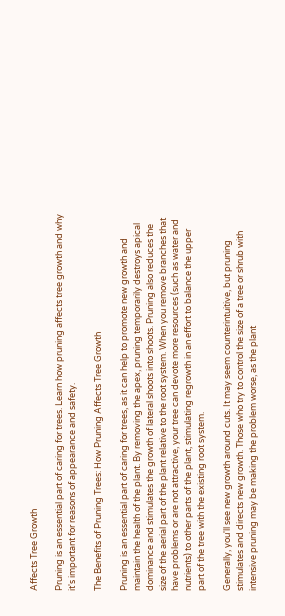Affects Tree Growth

Pruning is an essential part of caring for trees. Learn how pruning affects tree growth and why it's important for reasons of appearance and safety.

The Benefits of Pruning Trees: How Pruning Affects Tree Growth

Pruning is an essential part of caring for trees, as it can help to promote new growth and maintain the health of the plant. By removing the apex, pruning temporarily destroys apical dominance and stimulates the growth of lateral shoots into shoots. Pruning also reduces the size of the aerial part of the plant relative to the root system. When you remove branches that have problems or are not attractive, your tree can devote more resources (such as water and nutrients) to other parts of the plant, stimulating regrowth in an effort to balance the upper part of the tree with the existing root system.

Generally, you'll see new growth around cuts. It may seem counterintuitive, but pruning stimulates and directs new growth. Those who try to control the size of a tree or shrub with intensive pruning may be making the problem worse, as the plant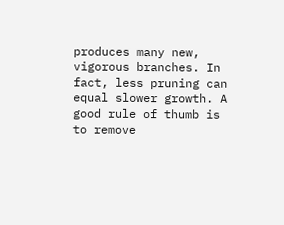produces many new, vigorous branches. In fact, less pruning can equal slower growth. A good rule of thumb is to remove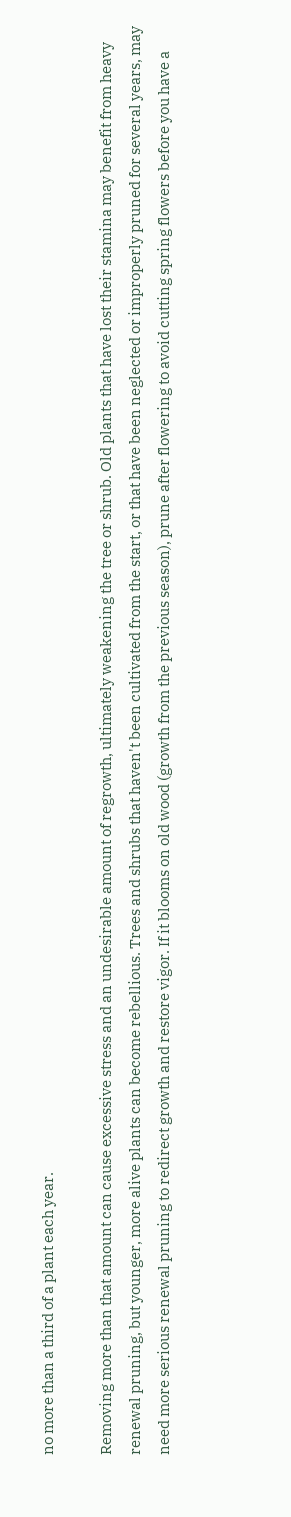no more than a third of a plant each year.

Removing more than that amount can cause excessive stress and an undesirable amount of regrowth, ultimately weakening the tree or shrub. Old plants that have lost their stamina may benefit from heavy renewal pruning, but younger, more alive plants can become rebellious. Trees and shrubs that haven't been cultivated from the start, or that have been neglected or improperly pruned for several years, may need more serious renewal pruning to redirect growth and restore vigor. If it blooms on old wood (growth from the previous season), prune after flowering to avoid cutting spring flowers before you have a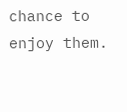chance to enjoy them.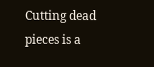Cutting dead pieces is a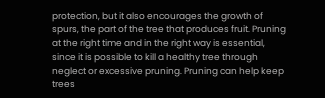protection, but it also encourages the growth of spurs, the part of the tree that produces fruit. Pruning at the right time and in the right way is essential, since it is possible to kill a healthy tree through neglect or excessive pruning. Pruning can help keep trees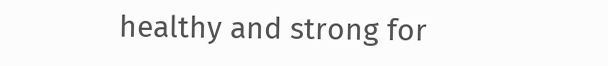healthy and strong for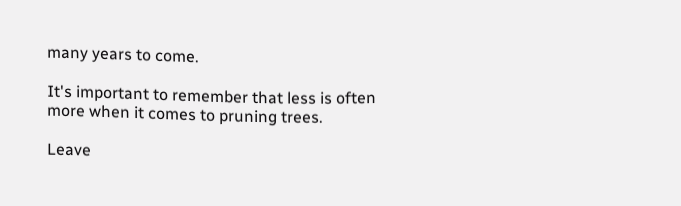many years to come.

It's important to remember that less is often more when it comes to pruning trees.

Leave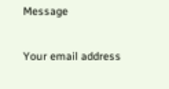Message

Your email address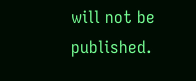will not be published.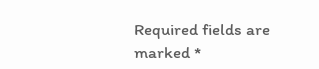Required fields are marked *